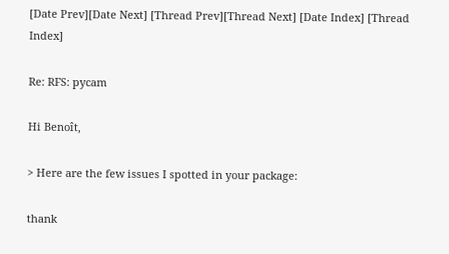[Date Prev][Date Next] [Thread Prev][Thread Next] [Date Index] [Thread Index]

Re: RFS: pycam

Hi Benoît,

> Here are the few issues I spotted in your package:

thank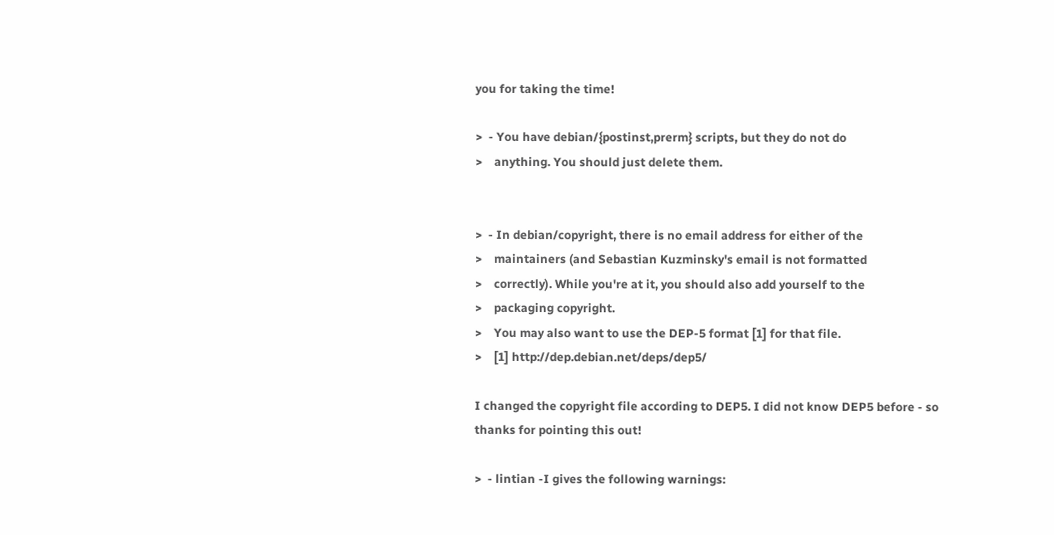you for taking the time!

>  - You have debian/{postinst,prerm} scripts, but they do not do
>    anything. You should just delete them.


>  - In debian/copyright, there is no email address for either of the
>    maintainers (and Sebastian Kuzminsky's email is not formatted
>    correctly). While you're at it, you should also add yourself to the
>    packaging copyright.
>    You may also want to use the DEP-5 format [1] for that file.
>    [1] http://dep.debian.net/deps/dep5/

I changed the copyright file according to DEP5. I did not know DEP5 before - so
thanks for pointing this out!

>  - lintian -I gives the following warnings: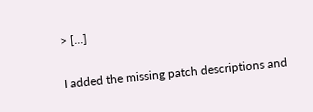> [...]

I added the missing patch descriptions and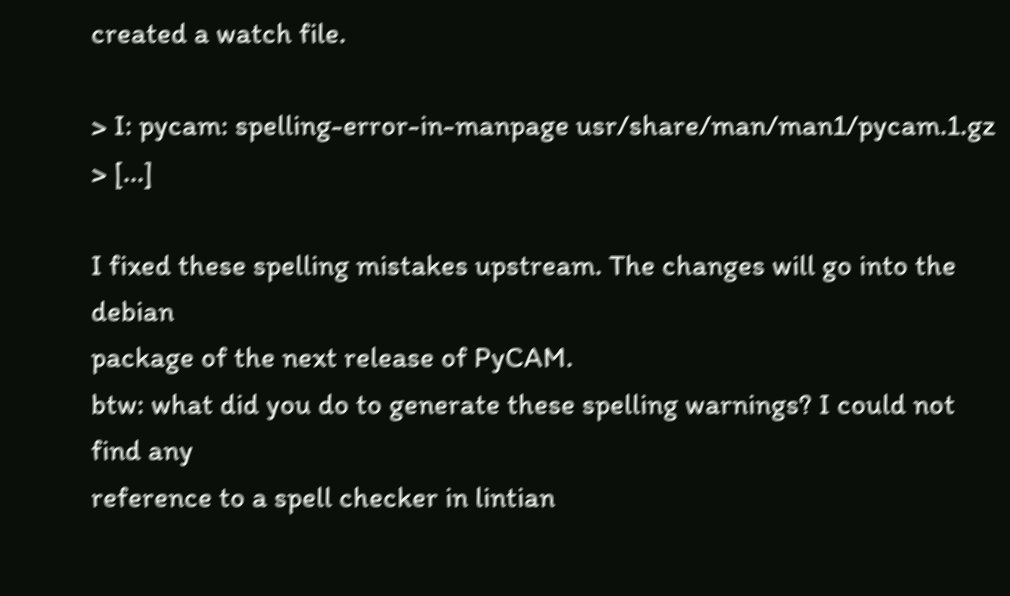created a watch file.

> I: pycam: spelling-error-in-manpage usr/share/man/man1/pycam.1.gz
> [...]

I fixed these spelling mistakes upstream. The changes will go into the debian
package of the next release of PyCAM.
btw: what did you do to generate these spelling warnings? I could not find any
reference to a spell checker in lintian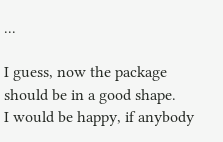...

I guess, now the package should be in a good shape.
I would be happy, if anybody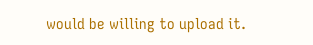would be willing to upload it.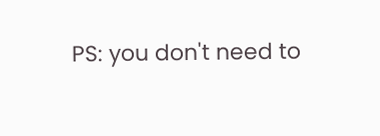PS: you don't need to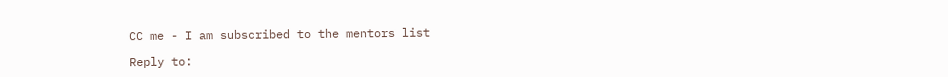CC me - I am subscribed to the mentors list

Reply to: